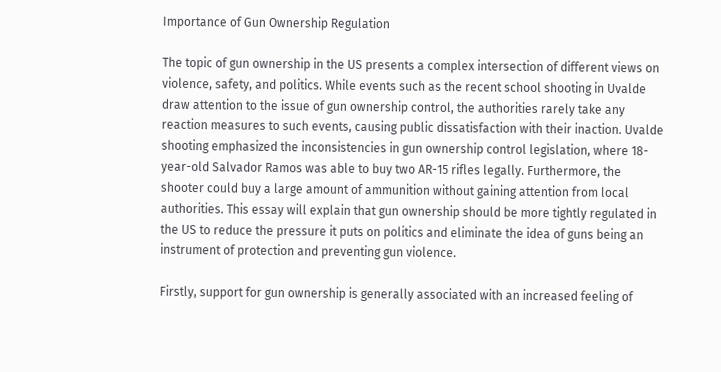Importance of Gun Ownership Regulation

The topic of gun ownership in the US presents a complex intersection of different views on violence, safety, and politics. While events such as the recent school shooting in Uvalde draw attention to the issue of gun ownership control, the authorities rarely take any reaction measures to such events, causing public dissatisfaction with their inaction. Uvalde shooting emphasized the inconsistencies in gun ownership control legislation, where 18-year-old Salvador Ramos was able to buy two AR-15 rifles legally. Furthermore, the shooter could buy a large amount of ammunition without gaining attention from local authorities. This essay will explain that gun ownership should be more tightly regulated in the US to reduce the pressure it puts on politics and eliminate the idea of guns being an instrument of protection and preventing gun violence.

Firstly, support for gun ownership is generally associated with an increased feeling of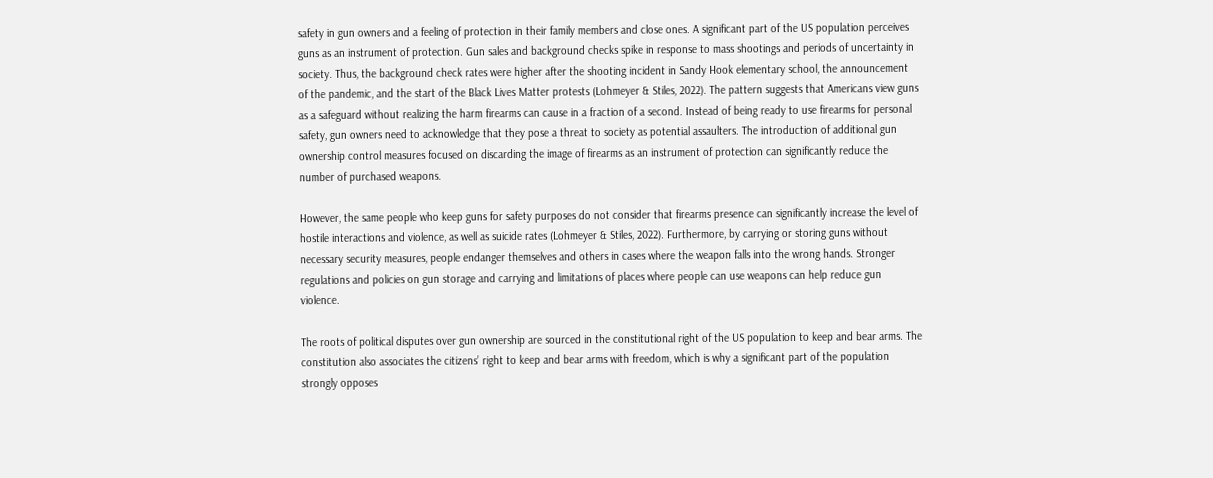safety in gun owners and a feeling of protection in their family members and close ones. A significant part of the US population perceives guns as an instrument of protection. Gun sales and background checks spike in response to mass shootings and periods of uncertainty in society. Thus, the background check rates were higher after the shooting incident in Sandy Hook elementary school, the announcement of the pandemic, and the start of the Black Lives Matter protests (Lohmeyer & Stiles, 2022). The pattern suggests that Americans view guns as a safeguard without realizing the harm firearms can cause in a fraction of a second. Instead of being ready to use firearms for personal safety, gun owners need to acknowledge that they pose a threat to society as potential assaulters. The introduction of additional gun ownership control measures focused on discarding the image of firearms as an instrument of protection can significantly reduce the number of purchased weapons.

However, the same people who keep guns for safety purposes do not consider that firearms presence can significantly increase the level of hostile interactions and violence, as well as suicide rates (Lohmeyer & Stiles, 2022). Furthermore, by carrying or storing guns without necessary security measures, people endanger themselves and others in cases where the weapon falls into the wrong hands. Stronger regulations and policies on gun storage and carrying and limitations of places where people can use weapons can help reduce gun violence.

The roots of political disputes over gun ownership are sourced in the constitutional right of the US population to keep and bear arms. The constitution also associates the citizens’ right to keep and bear arms with freedom, which is why a significant part of the population strongly opposes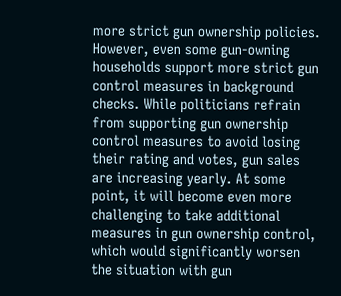more strict gun ownership policies. However, even some gun-owning households support more strict gun control measures in background checks. While politicians refrain from supporting gun ownership control measures to avoid losing their rating and votes, gun sales are increasing yearly. At some point, it will become even more challenging to take additional measures in gun ownership control, which would significantly worsen the situation with gun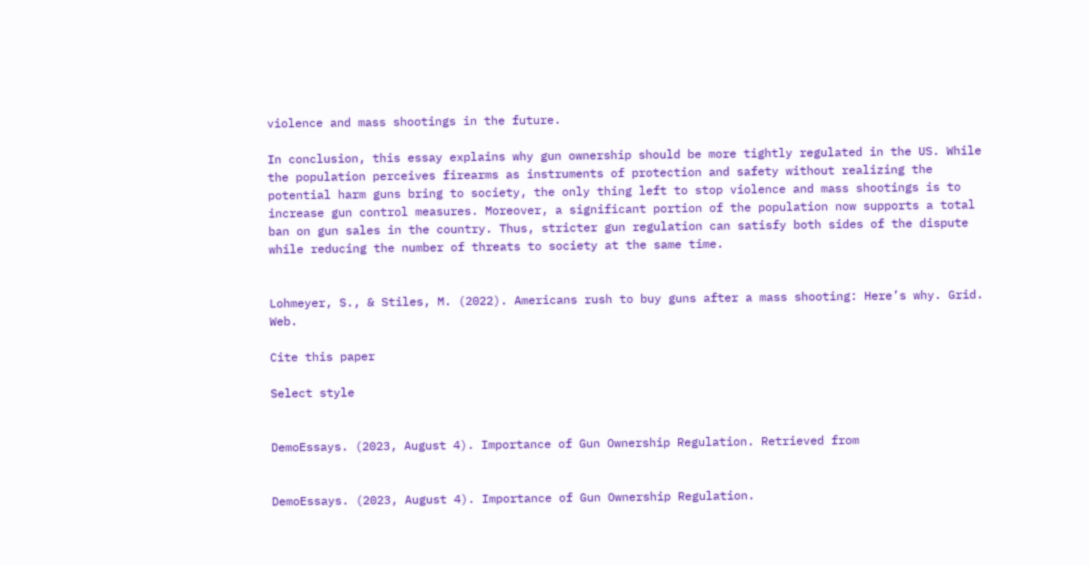violence and mass shootings in the future.

In conclusion, this essay explains why gun ownership should be more tightly regulated in the US. While the population perceives firearms as instruments of protection and safety without realizing the potential harm guns bring to society, the only thing left to stop violence and mass shootings is to increase gun control measures. Moreover, a significant portion of the population now supports a total ban on gun sales in the country. Thus, stricter gun regulation can satisfy both sides of the dispute while reducing the number of threats to society at the same time.


Lohmeyer, S., & Stiles, M. (2022). Americans rush to buy guns after a mass shooting: Here’s why. Grid. Web.

Cite this paper

Select style


DemoEssays. (2023, August 4). Importance of Gun Ownership Regulation. Retrieved from


DemoEssays. (2023, August 4). Importance of Gun Ownership Regulation.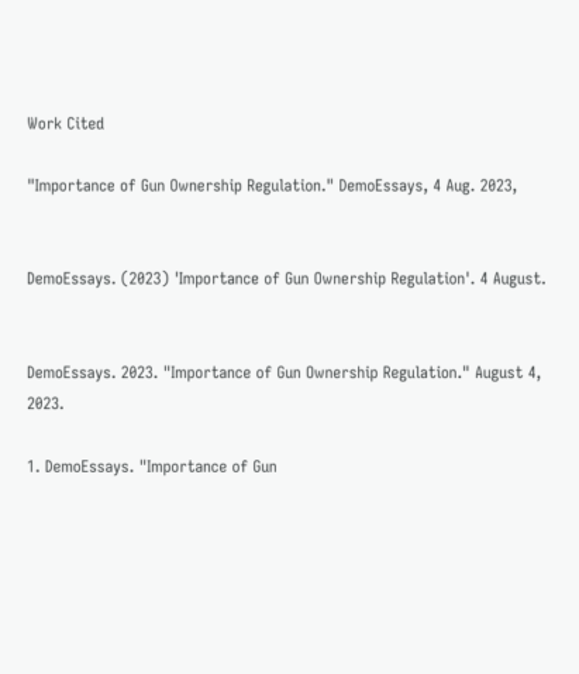Work Cited

"Importance of Gun Ownership Regulation." DemoEssays, 4 Aug. 2023,


DemoEssays. (2023) 'Importance of Gun Ownership Regulation'. 4 August.


DemoEssays. 2023. "Importance of Gun Ownership Regulation." August 4, 2023.

1. DemoEssays. "Importance of Gun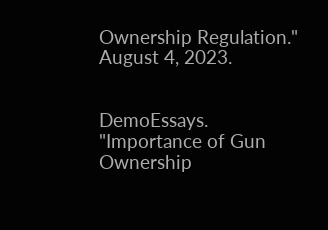Ownership Regulation." August 4, 2023.


DemoEssays. "Importance of Gun Ownership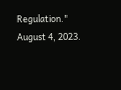Regulation." August 4, 2023.